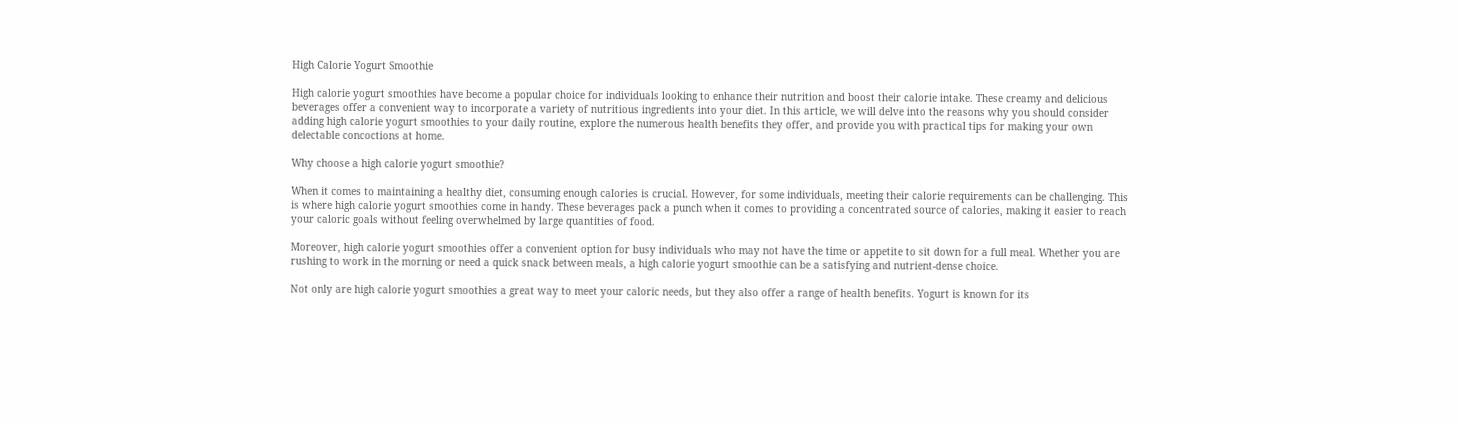High Calorie Yogurt Smoothie

High calorie yogurt smoothies have become a popular choice for individuals looking to enhance their nutrition and boost their calorie intake. These creamy and delicious beverages offer a convenient way to incorporate a variety of nutritious ingredients into your diet. In this article, we will delve into the reasons why you should consider adding high calorie yogurt smoothies to your daily routine, explore the numerous health benefits they offer, and provide you with practical tips for making your own delectable concoctions at home.

Why choose a high calorie yogurt smoothie?

When it comes to maintaining a healthy diet, consuming enough calories is crucial. However, for some individuals, meeting their calorie requirements can be challenging. This is where high calorie yogurt smoothies come in handy. These beverages pack a punch when it comes to providing a concentrated source of calories, making it easier to reach your caloric goals without feeling overwhelmed by large quantities of food.

Moreover, high calorie yogurt smoothies offer a convenient option for busy individuals who may not have the time or appetite to sit down for a full meal. Whether you are rushing to work in the morning or need a quick snack between meals, a high calorie yogurt smoothie can be a satisfying and nutrient-dense choice.

Not only are high calorie yogurt smoothies a great way to meet your caloric needs, but they also offer a range of health benefits. Yogurt is known for its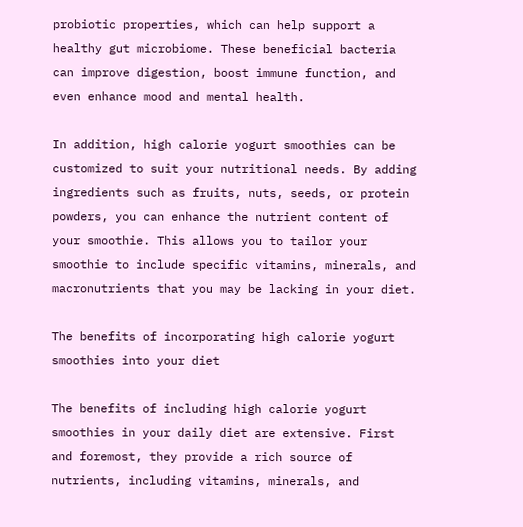probiotic properties, which can help support a healthy gut microbiome. These beneficial bacteria can improve digestion, boost immune function, and even enhance mood and mental health.

In addition, high calorie yogurt smoothies can be customized to suit your nutritional needs. By adding ingredients such as fruits, nuts, seeds, or protein powders, you can enhance the nutrient content of your smoothie. This allows you to tailor your smoothie to include specific vitamins, minerals, and macronutrients that you may be lacking in your diet.

The benefits of incorporating high calorie yogurt smoothies into your diet

The benefits of including high calorie yogurt smoothies in your daily diet are extensive. First and foremost, they provide a rich source of nutrients, including vitamins, minerals, and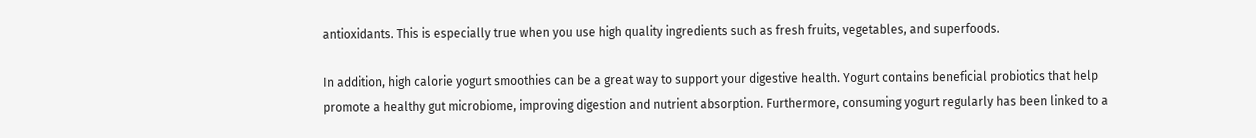antioxidants. This is especially true when you use high quality ingredients such as fresh fruits, vegetables, and superfoods.

In addition, high calorie yogurt smoothies can be a great way to support your digestive health. Yogurt contains beneficial probiotics that help promote a healthy gut microbiome, improving digestion and nutrient absorption. Furthermore, consuming yogurt regularly has been linked to a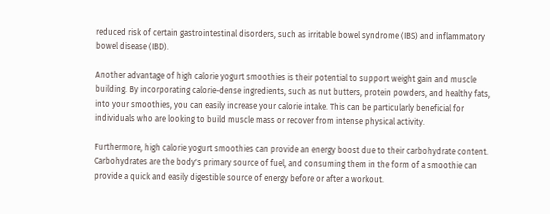reduced risk of certain gastrointestinal disorders, such as irritable bowel syndrome (IBS) and inflammatory bowel disease (IBD).

Another advantage of high calorie yogurt smoothies is their potential to support weight gain and muscle building. By incorporating calorie-dense ingredients, such as nut butters, protein powders, and healthy fats, into your smoothies, you can easily increase your calorie intake. This can be particularly beneficial for individuals who are looking to build muscle mass or recover from intense physical activity.

Furthermore, high calorie yogurt smoothies can provide an energy boost due to their carbohydrate content. Carbohydrates are the body's primary source of fuel, and consuming them in the form of a smoothie can provide a quick and easily digestible source of energy before or after a workout.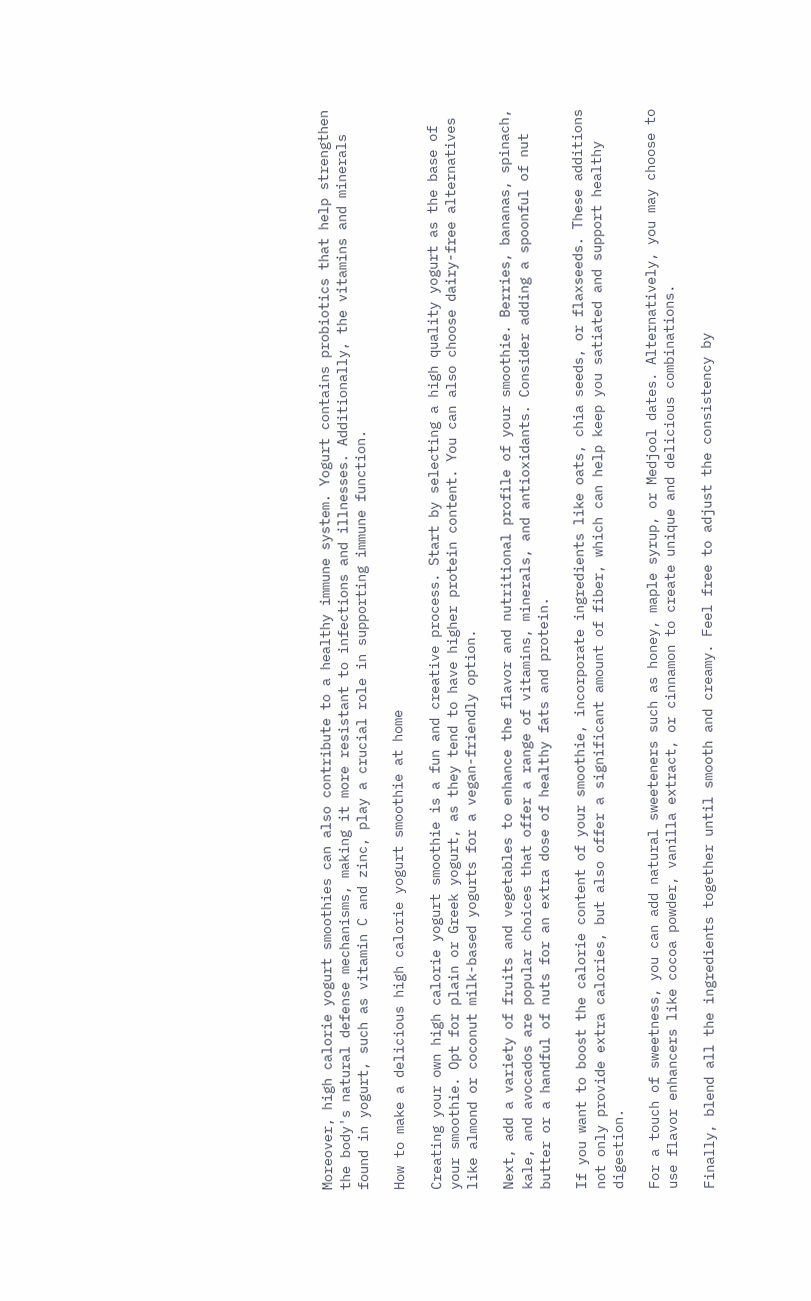Moreover, high calorie yogurt smoothies can also contribute to a healthy immune system. Yogurt contains probiotics that help strengthen the body's natural defense mechanisms, making it more resistant to infections and illnesses. Additionally, the vitamins and minerals found in yogurt, such as vitamin C and zinc, play a crucial role in supporting immune function.

How to make a delicious high calorie yogurt smoothie at home

Creating your own high calorie yogurt smoothie is a fun and creative process. Start by selecting a high quality yogurt as the base of your smoothie. Opt for plain or Greek yogurt, as they tend to have higher protein content. You can also choose dairy-free alternatives like almond or coconut milk-based yogurts for a vegan-friendly option.

Next, add a variety of fruits and vegetables to enhance the flavor and nutritional profile of your smoothie. Berries, bananas, spinach, kale, and avocados are popular choices that offer a range of vitamins, minerals, and antioxidants. Consider adding a spoonful of nut butter or a handful of nuts for an extra dose of healthy fats and protein.

If you want to boost the calorie content of your smoothie, incorporate ingredients like oats, chia seeds, or flaxseeds. These additions not only provide extra calories, but also offer a significant amount of fiber, which can help keep you satiated and support healthy digestion.

For a touch of sweetness, you can add natural sweeteners such as honey, maple syrup, or Medjool dates. Alternatively, you may choose to use flavor enhancers like cocoa powder, vanilla extract, or cinnamon to create unique and delicious combinations.

Finally, blend all the ingredients together until smooth and creamy. Feel free to adjust the consistency by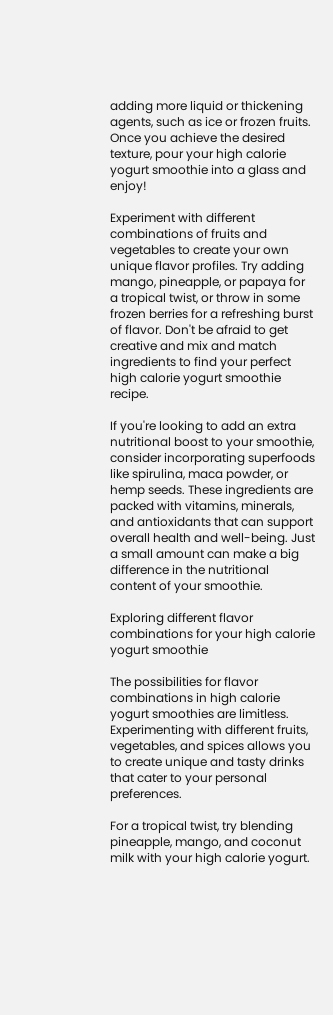adding more liquid or thickening agents, such as ice or frozen fruits. Once you achieve the desired texture, pour your high calorie yogurt smoothie into a glass and enjoy!

Experiment with different combinations of fruits and vegetables to create your own unique flavor profiles. Try adding mango, pineapple, or papaya for a tropical twist, or throw in some frozen berries for a refreshing burst of flavor. Don't be afraid to get creative and mix and match ingredients to find your perfect high calorie yogurt smoothie recipe.

If you're looking to add an extra nutritional boost to your smoothie, consider incorporating superfoods like spirulina, maca powder, or hemp seeds. These ingredients are packed with vitamins, minerals, and antioxidants that can support overall health and well-being. Just a small amount can make a big difference in the nutritional content of your smoothie.

Exploring different flavor combinations for your high calorie yogurt smoothie

The possibilities for flavor combinations in high calorie yogurt smoothies are limitless. Experimenting with different fruits, vegetables, and spices allows you to create unique and tasty drinks that cater to your personal preferences.

For a tropical twist, try blending pineapple, mango, and coconut milk with your high calorie yogurt.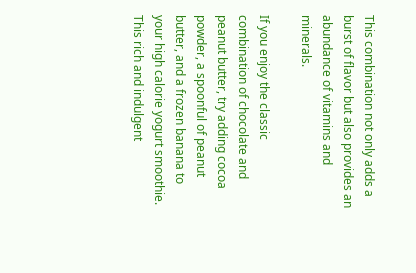This combination not only adds a burst of flavor but also provides an abundance of vitamins and minerals.

If you enjoy the classic combination of chocolate and peanut butter, try adding cocoa powder, a spoonful of peanut butter, and a frozen banana to your high calorie yogurt smoothie. This rich and indulgent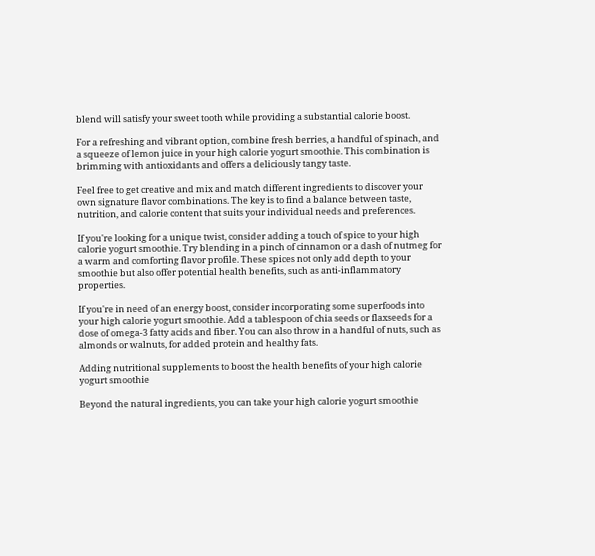blend will satisfy your sweet tooth while providing a substantial calorie boost.

For a refreshing and vibrant option, combine fresh berries, a handful of spinach, and a squeeze of lemon juice in your high calorie yogurt smoothie. This combination is brimming with antioxidants and offers a deliciously tangy taste.

Feel free to get creative and mix and match different ingredients to discover your own signature flavor combinations. The key is to find a balance between taste, nutrition, and calorie content that suits your individual needs and preferences.

If you're looking for a unique twist, consider adding a touch of spice to your high calorie yogurt smoothie. Try blending in a pinch of cinnamon or a dash of nutmeg for a warm and comforting flavor profile. These spices not only add depth to your smoothie but also offer potential health benefits, such as anti-inflammatory properties.

If you're in need of an energy boost, consider incorporating some superfoods into your high calorie yogurt smoothie. Add a tablespoon of chia seeds or flaxseeds for a dose of omega-3 fatty acids and fiber. You can also throw in a handful of nuts, such as almonds or walnuts, for added protein and healthy fats.

Adding nutritional supplements to boost the health benefits of your high calorie yogurt smoothie

Beyond the natural ingredients, you can take your high calorie yogurt smoothie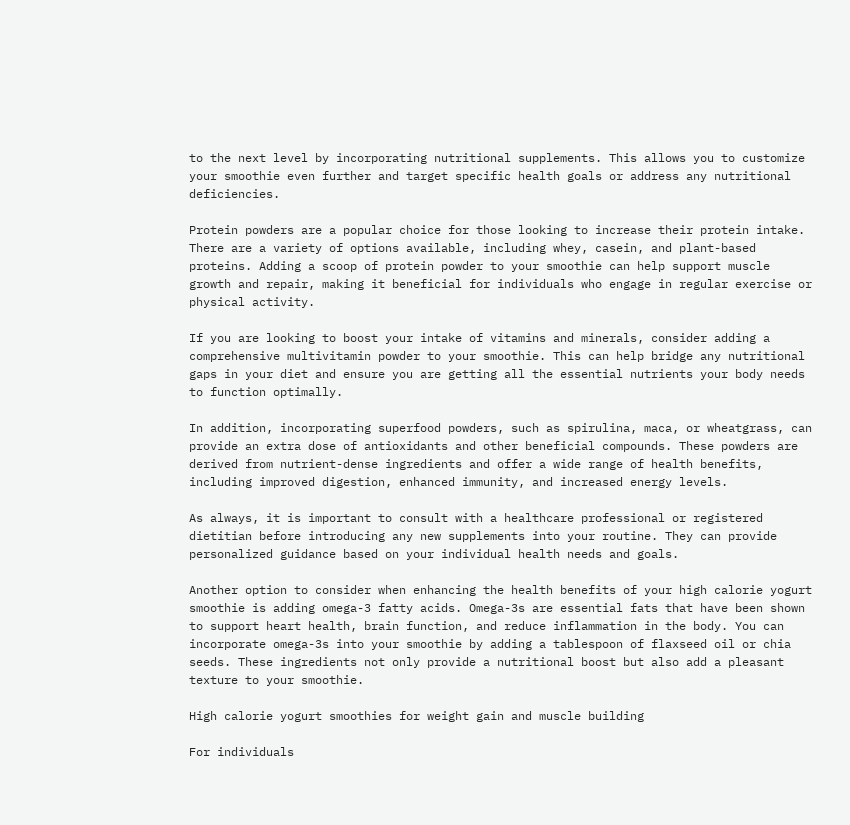to the next level by incorporating nutritional supplements. This allows you to customize your smoothie even further and target specific health goals or address any nutritional deficiencies.

Protein powders are a popular choice for those looking to increase their protein intake. There are a variety of options available, including whey, casein, and plant-based proteins. Adding a scoop of protein powder to your smoothie can help support muscle growth and repair, making it beneficial for individuals who engage in regular exercise or physical activity.

If you are looking to boost your intake of vitamins and minerals, consider adding a comprehensive multivitamin powder to your smoothie. This can help bridge any nutritional gaps in your diet and ensure you are getting all the essential nutrients your body needs to function optimally.

In addition, incorporating superfood powders, such as spirulina, maca, or wheatgrass, can provide an extra dose of antioxidants and other beneficial compounds. These powders are derived from nutrient-dense ingredients and offer a wide range of health benefits, including improved digestion, enhanced immunity, and increased energy levels.

As always, it is important to consult with a healthcare professional or registered dietitian before introducing any new supplements into your routine. They can provide personalized guidance based on your individual health needs and goals.

Another option to consider when enhancing the health benefits of your high calorie yogurt smoothie is adding omega-3 fatty acids. Omega-3s are essential fats that have been shown to support heart health, brain function, and reduce inflammation in the body. You can incorporate omega-3s into your smoothie by adding a tablespoon of flaxseed oil or chia seeds. These ingredients not only provide a nutritional boost but also add a pleasant texture to your smoothie.

High calorie yogurt smoothies for weight gain and muscle building

For individuals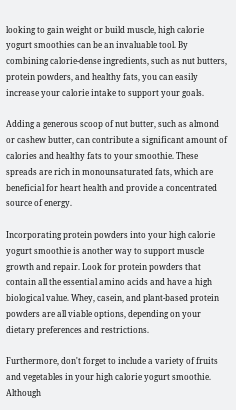looking to gain weight or build muscle, high calorie yogurt smoothies can be an invaluable tool. By combining calorie-dense ingredients, such as nut butters, protein powders, and healthy fats, you can easily increase your calorie intake to support your goals.

Adding a generous scoop of nut butter, such as almond or cashew butter, can contribute a significant amount of calories and healthy fats to your smoothie. These spreads are rich in monounsaturated fats, which are beneficial for heart health and provide a concentrated source of energy.

Incorporating protein powders into your high calorie yogurt smoothie is another way to support muscle growth and repair. Look for protein powders that contain all the essential amino acids and have a high biological value. Whey, casein, and plant-based protein powders are all viable options, depending on your dietary preferences and restrictions.

Furthermore, don't forget to include a variety of fruits and vegetables in your high calorie yogurt smoothie. Although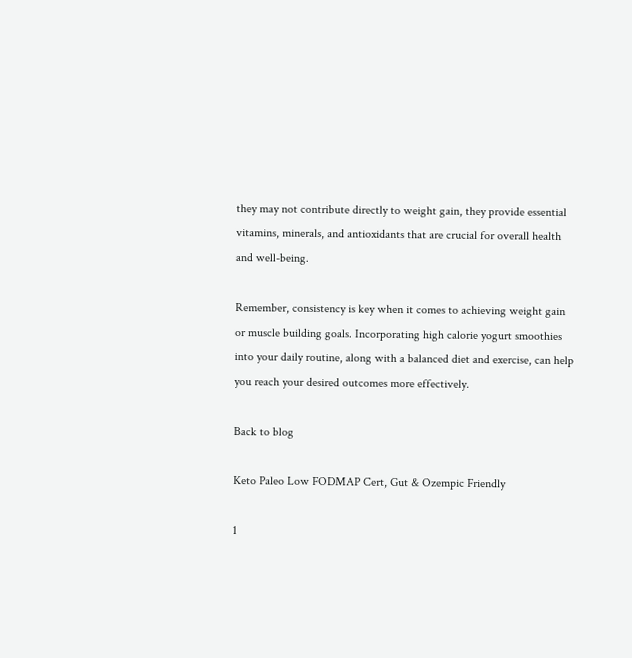they may not contribute directly to weight gain, they provide essential vitamins, minerals, and antioxidants that are crucial for overall health and well-being.

Remember, consistency is key when it comes to achieving weight gain or muscle building goals. Incorporating high calorie yogurt smoothies into your daily routine, along with a balanced diet and exercise, can help you reach your desired outcomes more effectively.

Back to blog

Keto Paleo Low FODMAP Cert, Gut & Ozempic Friendly

1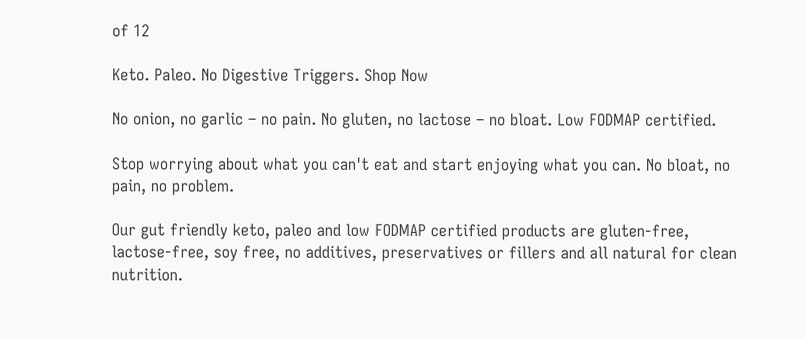of 12

Keto. Paleo. No Digestive Triggers. Shop Now

No onion, no garlic – no pain. No gluten, no lactose – no bloat. Low FODMAP certified.

Stop worrying about what you can't eat and start enjoying what you can. No bloat, no pain, no problem.

Our gut friendly keto, paleo and low FODMAP certified products are gluten-free, lactose-free, soy free, no additives, preservatives or fillers and all natural for clean nutrition.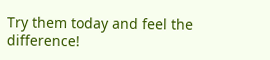Try them today and feel the difference!